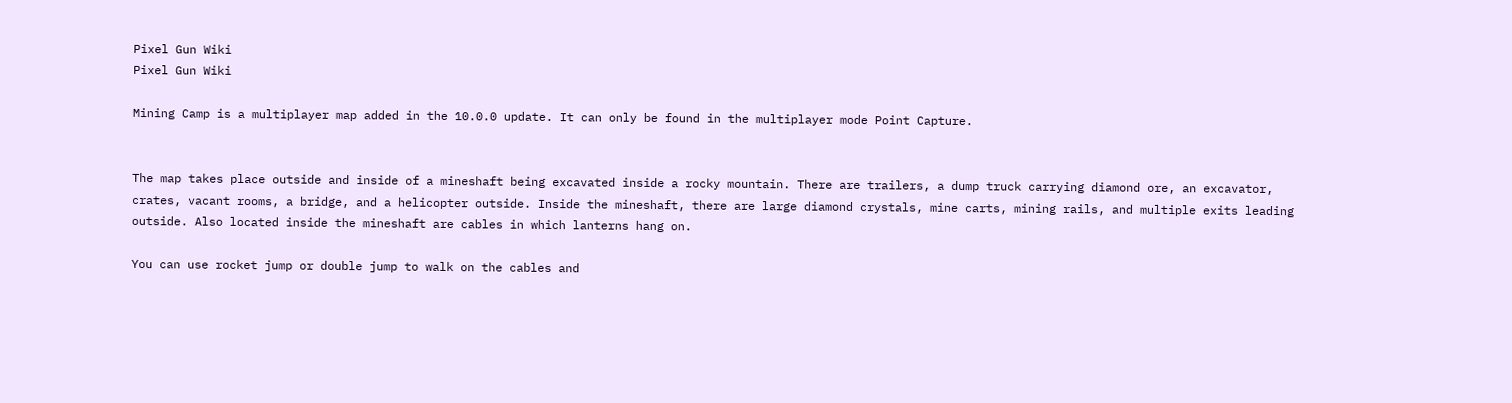Pixel Gun Wiki
Pixel Gun Wiki

Mining Camp is a multiplayer map added in the 10.0.0 update. It can only be found in the multiplayer mode Point Capture.


The map takes place outside and inside of a mineshaft being excavated inside a rocky mountain. There are trailers, a dump truck carrying diamond ore, an excavator, crates, vacant rooms, a bridge, and a helicopter outside. Inside the mineshaft, there are large diamond crystals, mine carts, mining rails, and multiple exits leading outside. Also located inside the mineshaft are cables in which lanterns hang on.

You can use rocket jump or double jump to walk on the cables and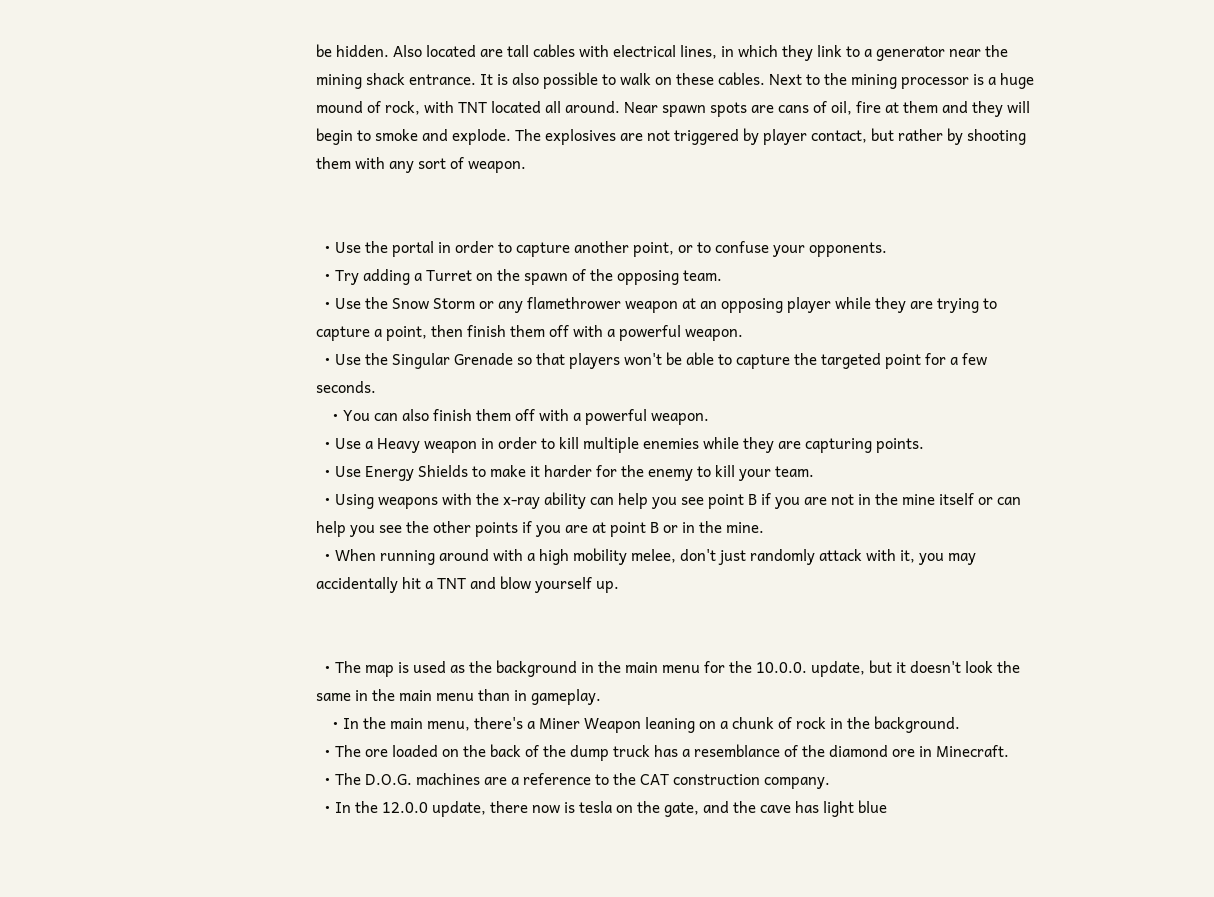be hidden. Also located are tall cables with electrical lines, in which they link to a generator near the mining shack entrance. It is also possible to walk on these cables. Next to the mining processor is a huge mound of rock, with TNT located all around. Near spawn spots are cans of oil, fire at them and they will begin to smoke and explode. The explosives are not triggered by player contact, but rather by shooting them with any sort of weapon.


  • Use the portal in order to capture another point, or to confuse your opponents.
  • Try adding a Turret on the spawn of the opposing team.
  • Use the Snow Storm or any flamethrower weapon at an opposing player while they are trying to capture a point, then finish them off with a powerful weapon.
  • Use the Singular Grenade so that players won't be able to capture the targeted point for a few seconds.
    • You can also finish them off with a powerful weapon.
  • Use a Heavy weapon in order to kill multiple enemies while they are capturing points.
  • Use Energy Shields to make it harder for the enemy to kill your team.
  • Using weapons with the x-ray ability can help you see point B if you are not in the mine itself or can help you see the other points if you are at point B or in the mine.
  • When running around with a high mobility melee, don't just randomly attack with it, you may accidentally hit a TNT and blow yourself up.


  • The map is used as the background in the main menu for the 10.0.0. update, but it doesn't look the same in the main menu than in gameplay.
    • In the main menu, there's a Miner Weapon leaning on a chunk of rock in the background.
  • The ore loaded on the back of the dump truck has a resemblance of the diamond ore in Minecraft.
  • The D.O.G. machines are a reference to the CAT construction company.
  • In the 12.0.0 update, there now is tesla on the gate, and the cave has light blue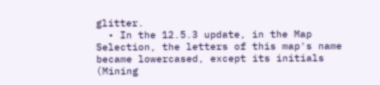glitter.
  • In the 12.5.3 update, in the Map Selection, the letters of this map's name became lowercased, except its initials (Mining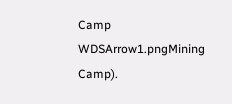Camp WDSArrow1.pngMining Camp).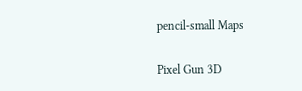pencil-small Maps

Pixel Gun 3D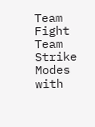Team Fight
Team Strike
Modes with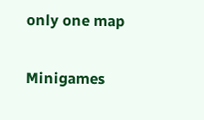only one map

Minigames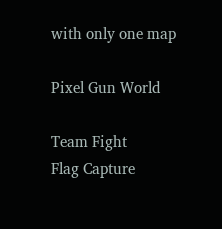with only one map

Pixel Gun World

Team Fight
Flag Capture